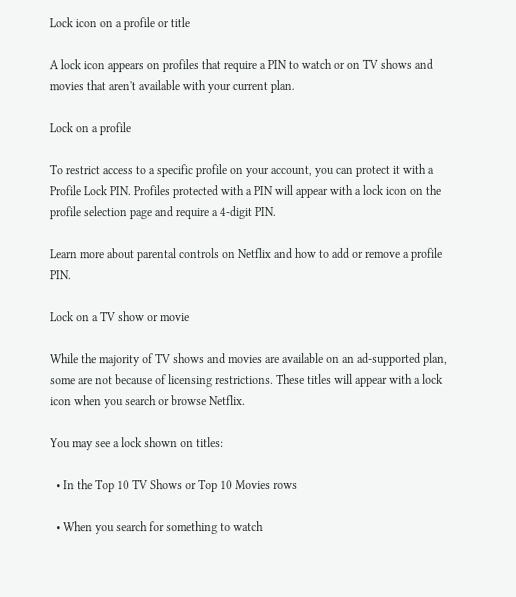Lock icon on a profile or title

A lock icon appears on profiles that require a PIN to watch or on TV shows and movies that aren't available with your current plan.

Lock on a profile

To restrict access to a specific profile on your account, you can protect it with a Profile Lock PIN. Profiles protected with a PIN will appear with a lock icon on the profile selection page and require a 4-digit PIN.

Learn more about parental controls on Netflix and how to add or remove a profile PIN.

Lock on a TV show or movie

While the majority of TV shows and movies are available on an ad-supported plan, some are not because of licensing restrictions. These titles will appear with a lock icon when you search or browse Netflix.

You may see a lock shown on titles:

  • In the Top 10 TV Shows or Top 10 Movies rows

  • When you search for something to watch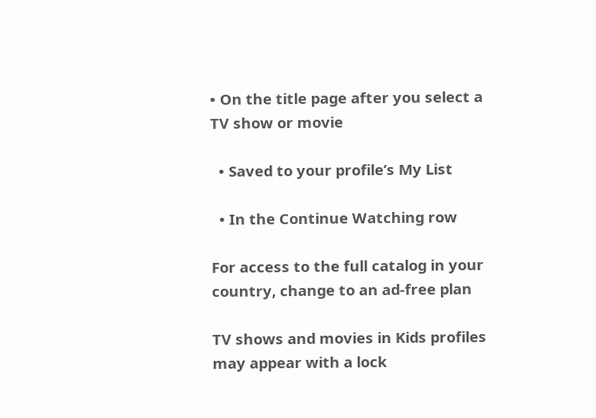• On the title page after you select a TV show or movie

  • Saved to your profile’s My List

  • In the Continue Watching row

For access to the full catalog in your country, change to an ad-free plan

TV shows and movies in Kids profiles may appear with a lock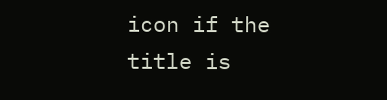icon if the title is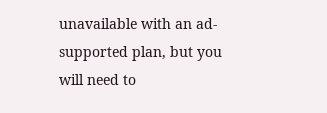unavailable with an ad-supported plan, but you will need to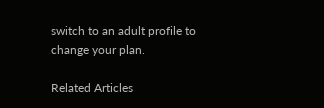switch to an adult profile to change your plan.

Related Articles